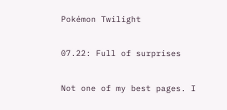Pokémon Twilight

07.22: Full of surprises

Not one of my best pages. I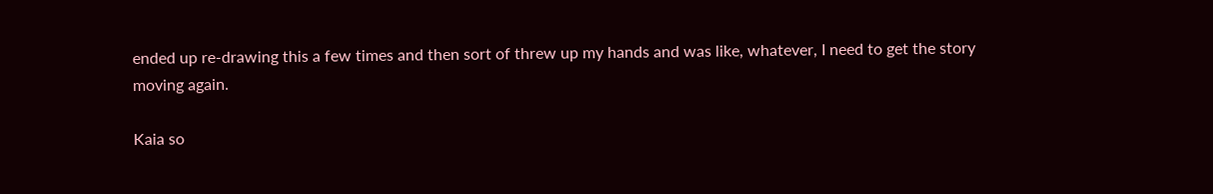ended up re-drawing this a few times and then sort of threw up my hands and was like, whatever, I need to get the story moving again.

Kaia so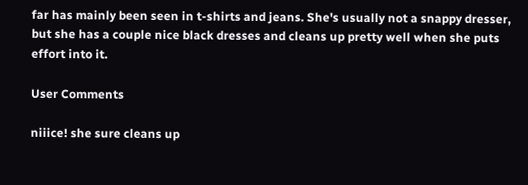far has mainly been seen in t-shirts and jeans. She's usually not a snappy dresser, but she has a couple nice black dresses and cleans up pretty well when she puts effort into it.

User Comments

niiice! she sure cleans up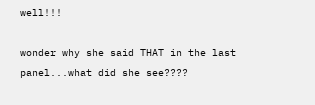well!!!

wonder why she said THAT in the last panel...what did she see????